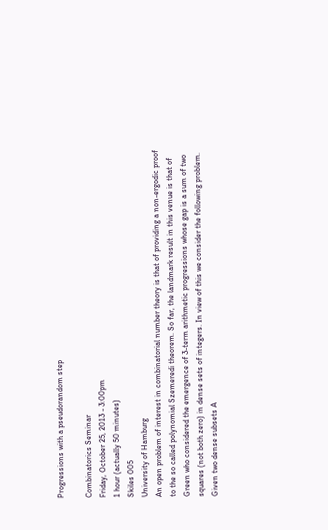Progressions with a pseudorandom step

Combinatorics Seminar
Friday, October 25, 2013 - 3:00pm
1 hour (actually 50 minutes)
Skiles 005
University of Hamburg
An open problem of interest in combinatorial number theory is that of providing a non-ergodic proof to the so called polynomial Szemeredi theorem. So far, the landmark result in this venue is that of Green who considered the emergence of 3-term arithmetic progressions whose gap is a sum of two squares (not both zero) in dense sets of integers. In view of this we consider the following problem. Given two dense subsets A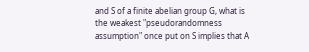and S of a finite abelian group G, what is the weakest "pseudorandomness assumption" once put on S implies that A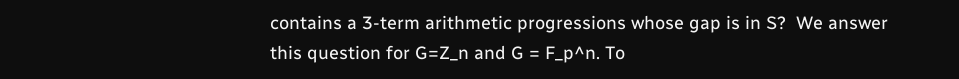contains a 3-term arithmetic progressions whose gap is in S?  We answer this question for G=Z_n and G = F_p^n. To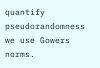quantify pseudorandomness we use Gowers norms.